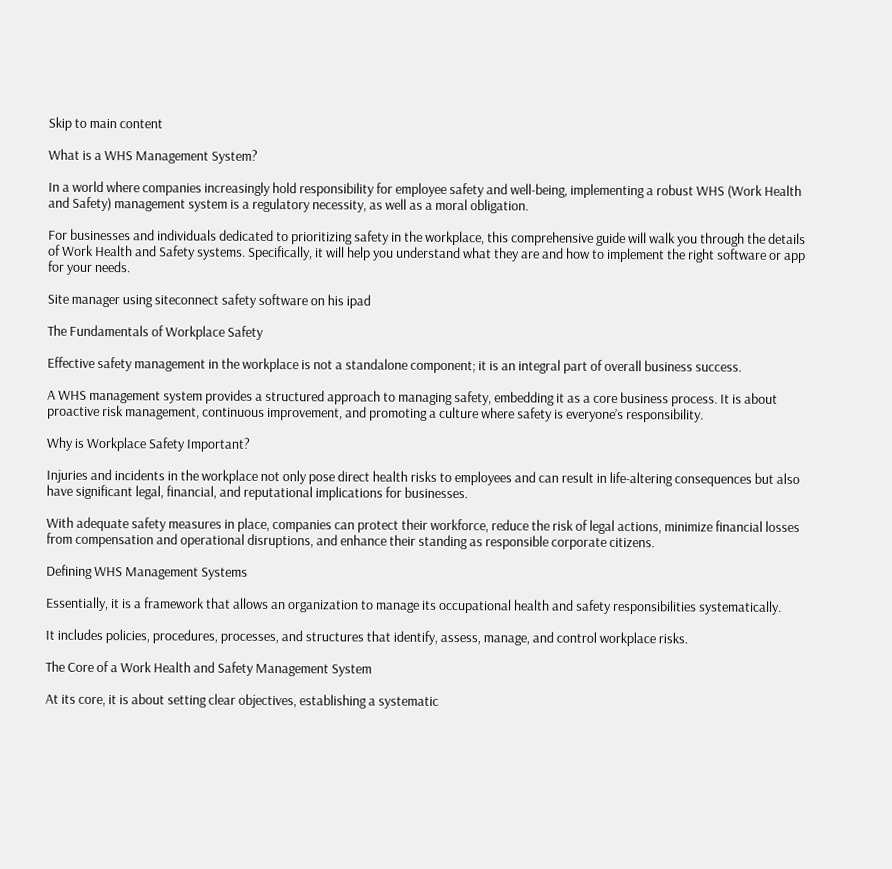Skip to main content

What is a WHS Management System?

In a world where companies increasingly hold responsibility for employee safety and well-being, implementing a robust WHS (Work Health and Safety) management system is a regulatory necessity, as well as a moral obligation.

For businesses and individuals dedicated to prioritizing safety in the workplace, this comprehensive guide will walk you through the details of Work Health and Safety systems. Specifically, it will help you understand what they are and how to implement the right software or app for your needs.

Site manager using siteconnect safety software on his ipad

The Fundamentals of Workplace Safety

Effective safety management in the workplace is not a standalone component; it is an integral part of overall business success.

A WHS management system provides a structured approach to managing safety, embedding it as a core business process. It is about proactive risk management, continuous improvement, and promoting a culture where safety is everyone’s responsibility.

Why is Workplace Safety Important?

Injuries and incidents in the workplace not only pose direct health risks to employees and can result in life-altering consequences but also have significant legal, financial, and reputational implications for businesses.

With adequate safety measures in place, companies can protect their workforce, reduce the risk of legal actions, minimize financial losses from compensation and operational disruptions, and enhance their standing as responsible corporate citizens.

Defining WHS Management Systems

Essentially, it is a framework that allows an organization to manage its occupational health and safety responsibilities systematically.

It includes policies, procedures, processes, and structures that identify, assess, manage, and control workplace risks.

The Core of a Work Health and Safety Management System

At its core, it is about setting clear objectives, establishing a systematic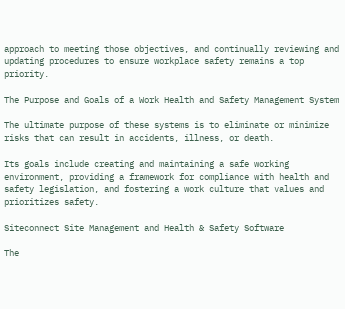approach to meeting those objectives, and continually reviewing and updating procedures to ensure workplace safety remains a top priority.

The Purpose and Goals of a Work Health and Safety Management System

The ultimate purpose of these systems is to eliminate or minimize risks that can result in accidents, illness, or death.

Its goals include creating and maintaining a safe working environment, providing a framework for compliance with health and safety legislation, and fostering a work culture that values and prioritizes safety.

Siteconnect Site Management and Health & Safety Software

The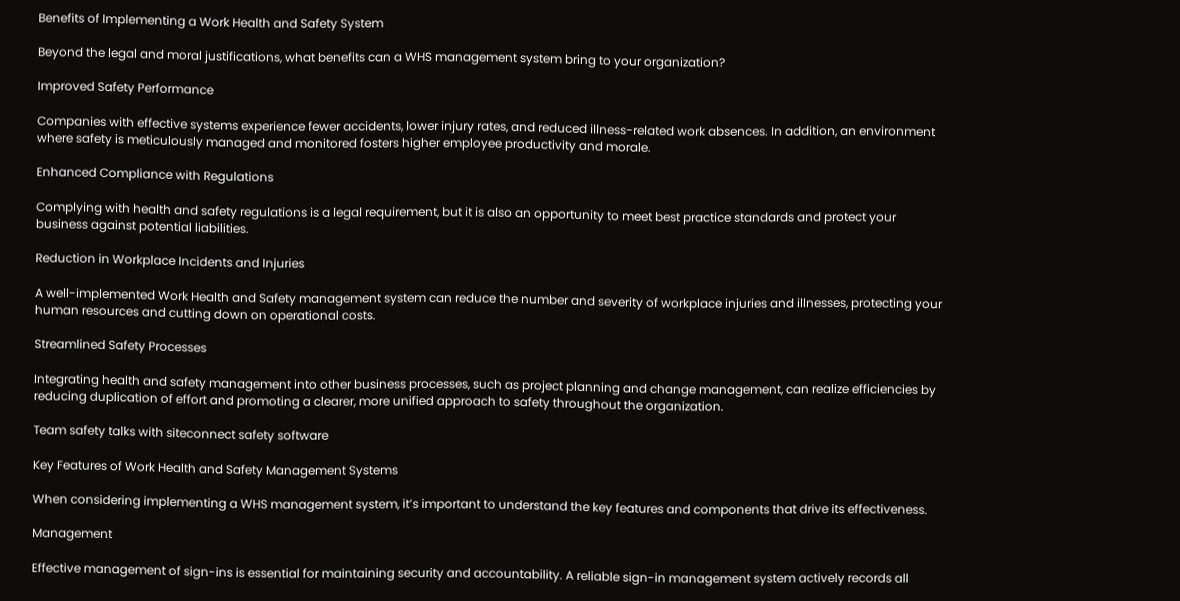Benefits of Implementing a Work Health and Safety System

Beyond the legal and moral justifications, what benefits can a WHS management system bring to your organization?

Improved Safety Performance

Companies with effective systems experience fewer accidents, lower injury rates, and reduced illness-related work absences. In addition, an environment where safety is meticulously managed and monitored fosters higher employee productivity and morale.

Enhanced Compliance with Regulations

Complying with health and safety regulations is a legal requirement, but it is also an opportunity to meet best practice standards and protect your business against potential liabilities.

Reduction in Workplace Incidents and Injuries

A well-implemented Work Health and Safety management system can reduce the number and severity of workplace injuries and illnesses, protecting your human resources and cutting down on operational costs.

Streamlined Safety Processes

Integrating health and safety management into other business processes, such as project planning and change management, can realize efficiencies by reducing duplication of effort and promoting a clearer, more unified approach to safety throughout the organization.

Team safety talks with siteconnect safety software

Key Features of Work Health and Safety Management Systems

When considering implementing a WHS management system, it’s important to understand the key features and components that drive its effectiveness.

Management

Effective management of sign-ins is essential for maintaining security and accountability. A reliable sign-in management system actively records all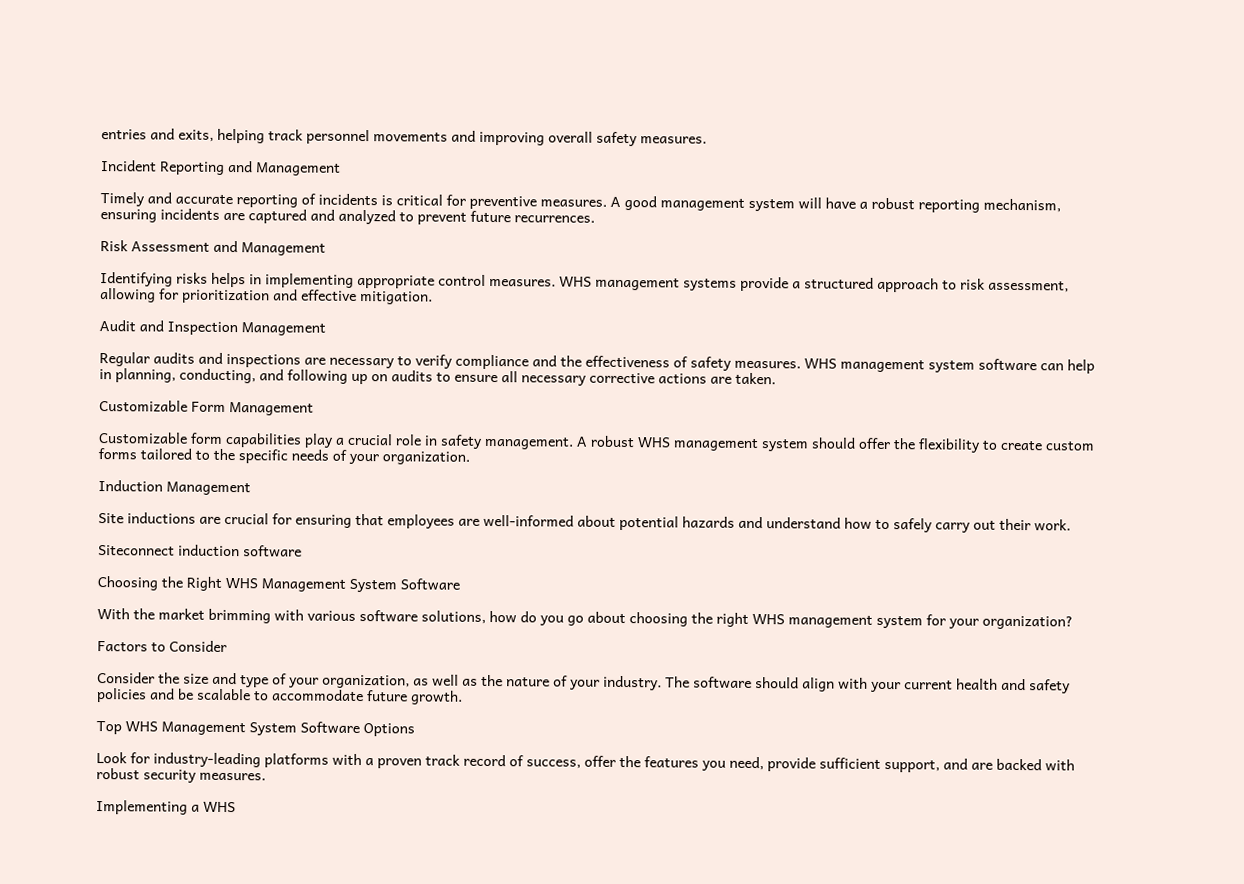entries and exits, helping track personnel movements and improving overall safety measures.

Incident Reporting and Management

Timely and accurate reporting of incidents is critical for preventive measures. A good management system will have a robust reporting mechanism, ensuring incidents are captured and analyzed to prevent future recurrences.

Risk Assessment and Management

Identifying risks helps in implementing appropriate control measures. WHS management systems provide a structured approach to risk assessment, allowing for prioritization and effective mitigation.

Audit and Inspection Management

Regular audits and inspections are necessary to verify compliance and the effectiveness of safety measures. WHS management system software can help in planning, conducting, and following up on audits to ensure all necessary corrective actions are taken.

Customizable Form Management

Customizable form capabilities play a crucial role in safety management. A robust WHS management system should offer the flexibility to create custom forms tailored to the specific needs of your organization.

Induction Management

Site inductions are crucial for ensuring that employees are well-informed about potential hazards and understand how to safely carry out their work.

Siteconnect induction software

Choosing the Right WHS Management System Software

With the market brimming with various software solutions, how do you go about choosing the right WHS management system for your organization?

Factors to Consider

Consider the size and type of your organization, as well as the nature of your industry. The software should align with your current health and safety policies and be scalable to accommodate future growth.

Top WHS Management System Software Options

Look for industry-leading platforms with a proven track record of success, offer the features you need, provide sufficient support, and are backed with robust security measures.

Implementing a WHS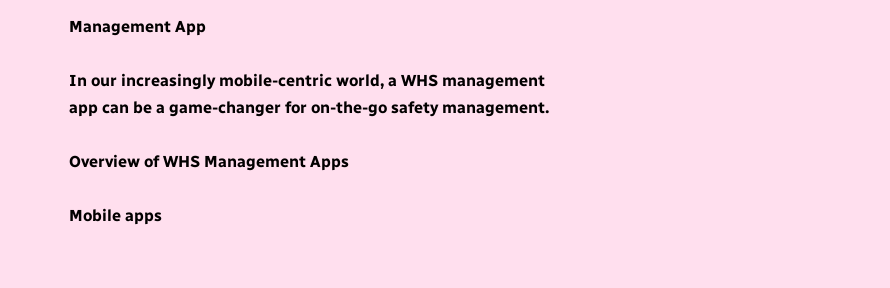Management App

In our increasingly mobile-centric world, a WHS management app can be a game-changer for on-the-go safety management.

Overview of WHS Management Apps

Mobile apps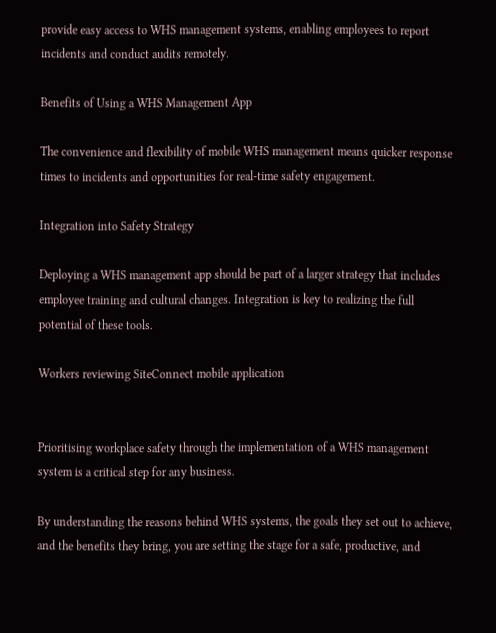provide easy access to WHS management systems, enabling employees to report incidents and conduct audits remotely.

Benefits of Using a WHS Management App

The convenience and flexibility of mobile WHS management means quicker response times to incidents and opportunities for real-time safety engagement.

Integration into Safety Strategy

Deploying a WHS management app should be part of a larger strategy that includes employee training and cultural changes. Integration is key to realizing the full potential of these tools.

Workers reviewing SiteConnect mobile application


Prioritising workplace safety through the implementation of a WHS management system is a critical step for any business.

By understanding the reasons behind WHS systems, the goals they set out to achieve, and the benefits they bring, you are setting the stage for a safe, productive, and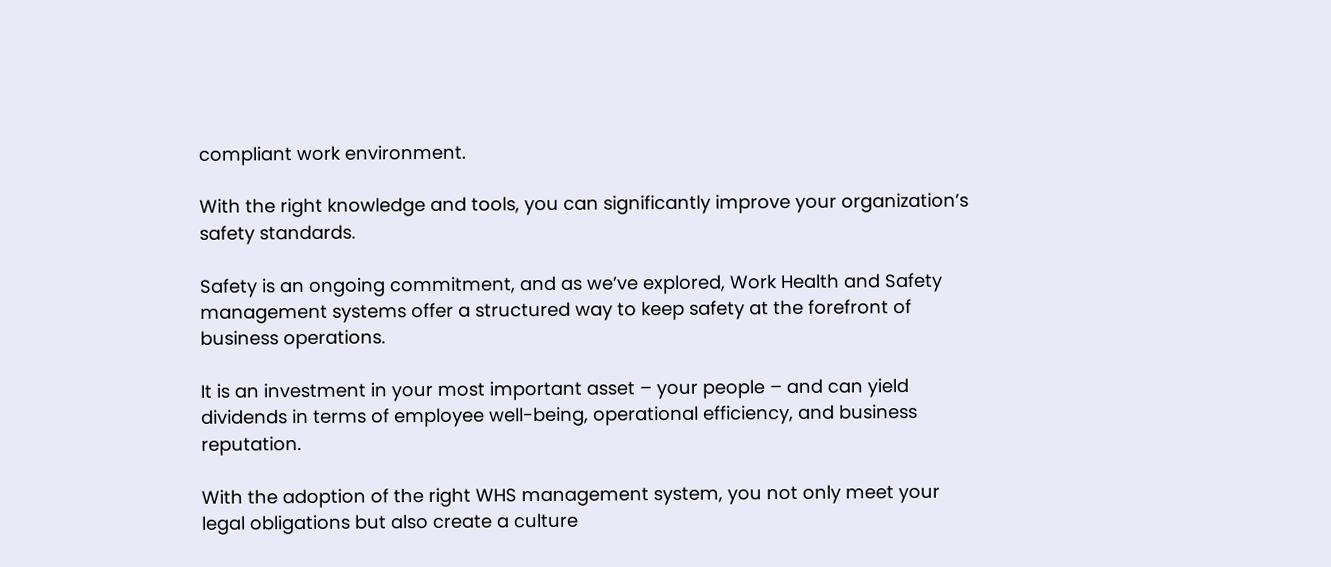compliant work environment.

With the right knowledge and tools, you can significantly improve your organization’s safety standards.

Safety is an ongoing commitment, and as we’ve explored, Work Health and Safety management systems offer a structured way to keep safety at the forefront of business operations.

It is an investment in your most important asset – your people – and can yield dividends in terms of employee well-being, operational efficiency, and business reputation.

With the adoption of the right WHS management system, you not only meet your legal obligations but also create a culture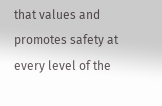that values and promotes safety at every level of the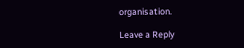organisation.

Leave a Reply